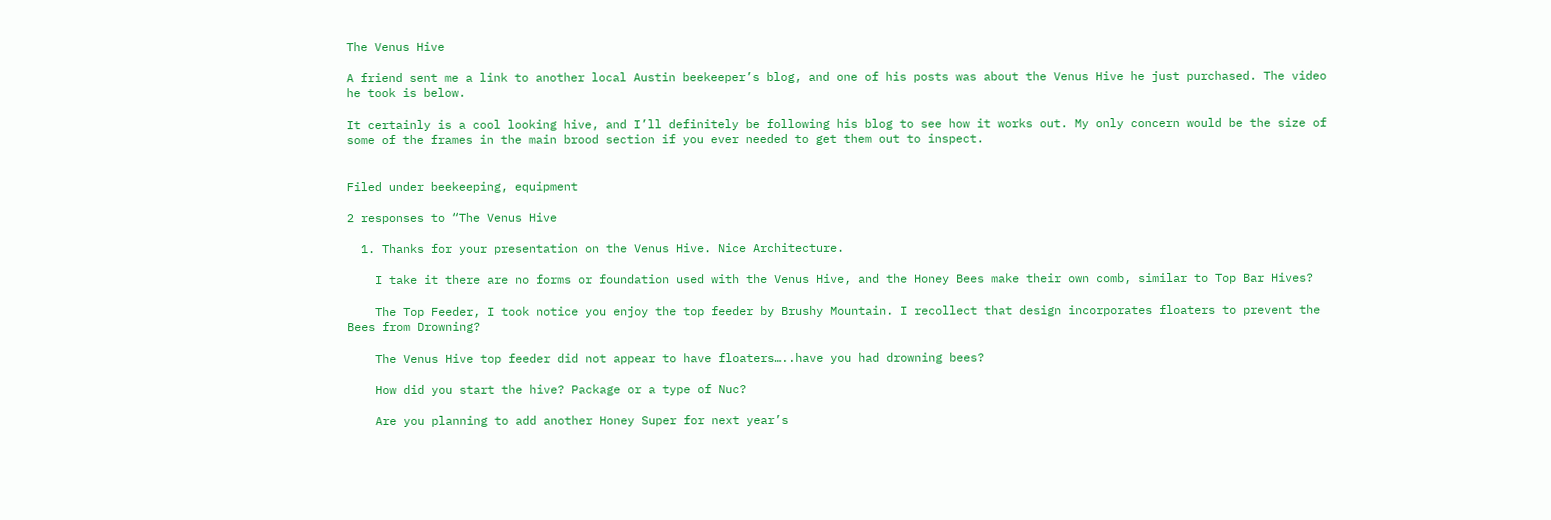The Venus Hive

A friend sent me a link to another local Austin beekeeper’s blog, and one of his posts was about the Venus Hive he just purchased. The video he took is below.

It certainly is a cool looking hive, and I’ll definitely be following his blog to see how it works out. My only concern would be the size of some of the frames in the main brood section if you ever needed to get them out to inspect.


Filed under beekeeping, equipment

2 responses to “The Venus Hive

  1. Thanks for your presentation on the Venus Hive. Nice Architecture.

    I take it there are no forms or foundation used with the Venus Hive, and the Honey Bees make their own comb, similar to Top Bar Hives?

    The Top Feeder, I took notice you enjoy the top feeder by Brushy Mountain. I recollect that design incorporates floaters to prevent the Bees from Drowning?

    The Venus Hive top feeder did not appear to have floaters…..have you had drowning bees?

    How did you start the hive? Package or a type of Nuc?

    Are you planning to add another Honey Super for next year’s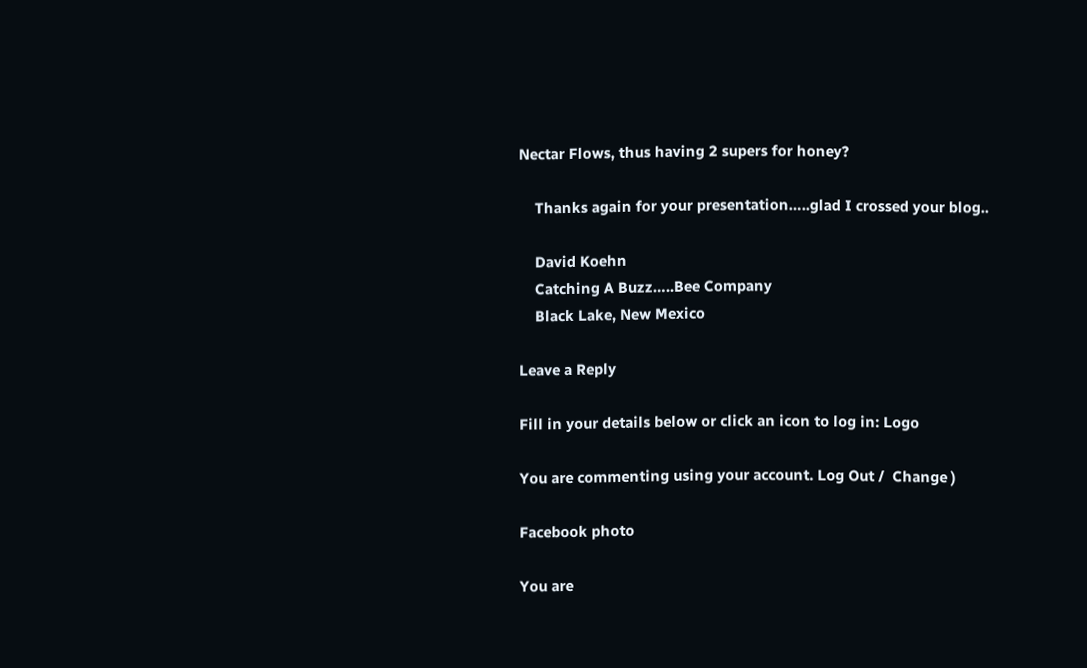Nectar Flows, thus having 2 supers for honey?

    Thanks again for your presentation…..glad I crossed your blog..

    David Koehn
    Catching A Buzz…..Bee Company
    Black Lake, New Mexico

Leave a Reply

Fill in your details below or click an icon to log in: Logo

You are commenting using your account. Log Out /  Change )

Facebook photo

You are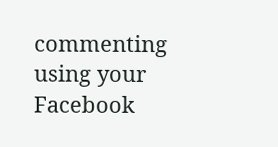commenting using your Facebook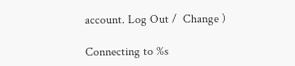account. Log Out /  Change )

Connecting to %s